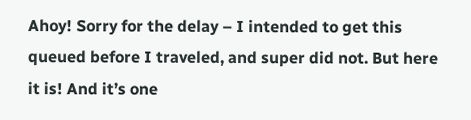Ahoy! Sorry for the delay – I intended to get this queued before I traveled, and super did not. But here it is! And it’s one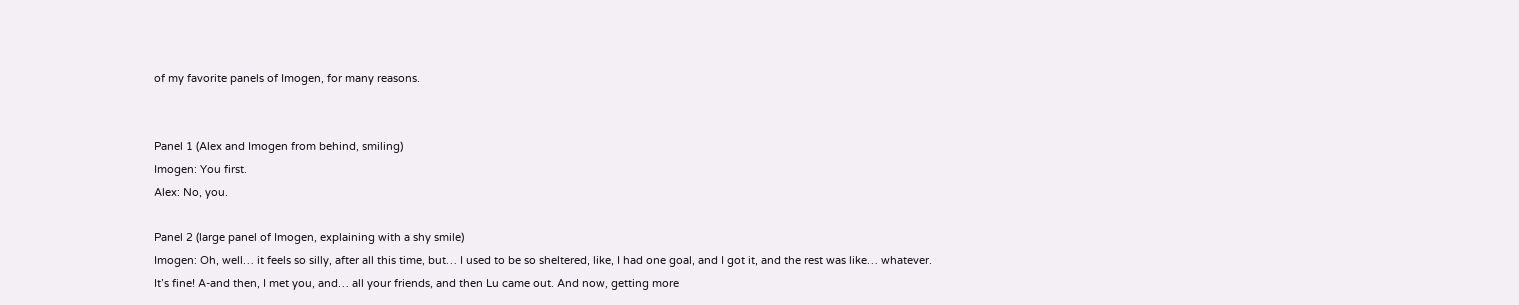of my favorite panels of Imogen, for many reasons.


Panel 1 (Alex and Imogen from behind, smiling)
Imogen: You first.
Alex: No, you.

Panel 2 (large panel of Imogen, explaining with a shy smile)
Imogen: Oh, well… it feels so silly, after all this time, but… I used to be so sheltered, like, I had one goal, and I got it, and the rest was like… whatever. It’s fine! A-and then, I met you, and… all your friends, and then Lu came out. And now, getting more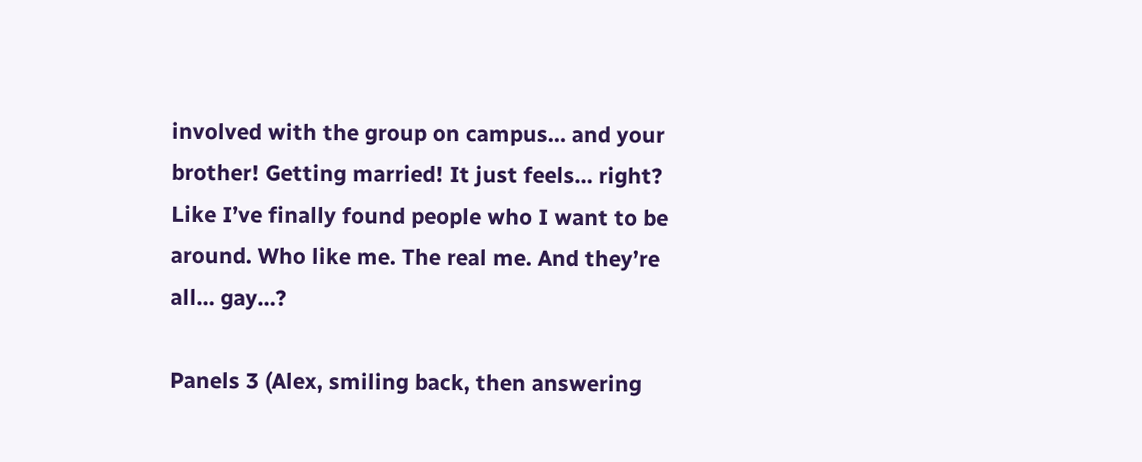involved with the group on campus… and your brother! Getting married! It just feels… right? Like I’ve finally found people who I want to be around. Who like me. The real me. And they’re all… gay…?

Panels 3 (Alex, smiling back, then answering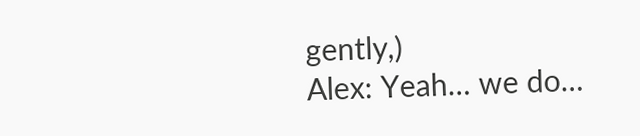gently,)
Alex: Yeah… we do…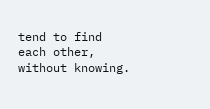tend to find each other, without knowing.